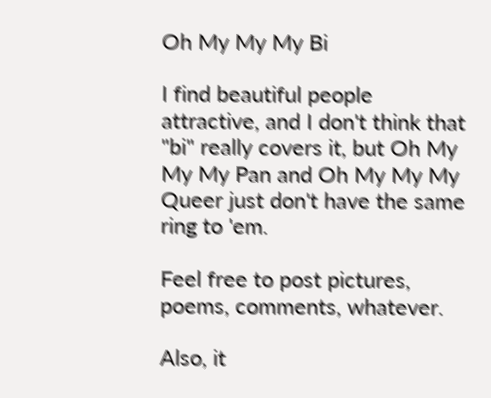Oh My My My Bi

I find beautiful people attractive, and I don't think that "bi" really covers it, but Oh My My My Pan and Oh My My My Queer just don't have the same ring to 'em.

Feel free to post pictures, poems, comments, whatever.

Also, it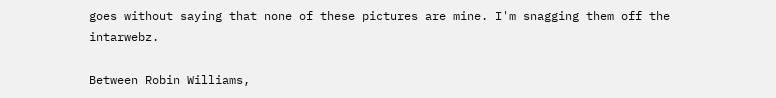goes without saying that none of these pictures are mine. I'm snagging them off the intarwebz.

Between Robin Williams,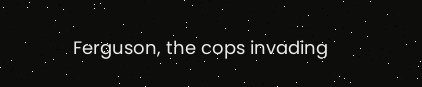Ferguson, the cops invading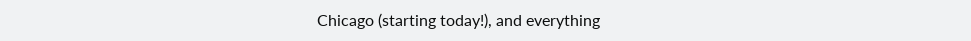Chicago (starting today!), and everything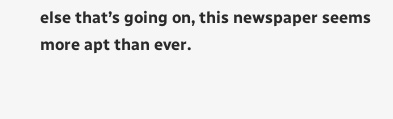else that’s going on, this newspaper seems more apt than ever.